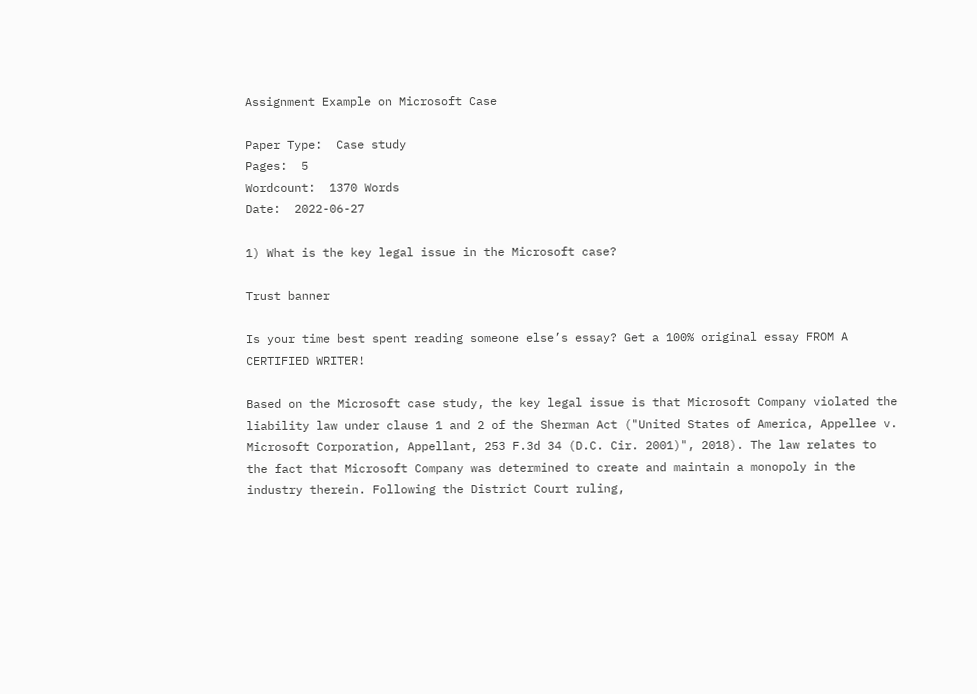Assignment Example on Microsoft Case

Paper Type:  Case study
Pages:  5
Wordcount:  1370 Words
Date:  2022-06-27

1) What is the key legal issue in the Microsoft case?

Trust banner

Is your time best spent reading someone else’s essay? Get a 100% original essay FROM A CERTIFIED WRITER!

Based on the Microsoft case study, the key legal issue is that Microsoft Company violated the liability law under clause 1 and 2 of the Sherman Act ("United States of America, Appellee v. Microsoft Corporation, Appellant, 253 F.3d 34 (D.C. Cir. 2001)", 2018). The law relates to the fact that Microsoft Company was determined to create and maintain a monopoly in the industry therein. Following the District Court ruling,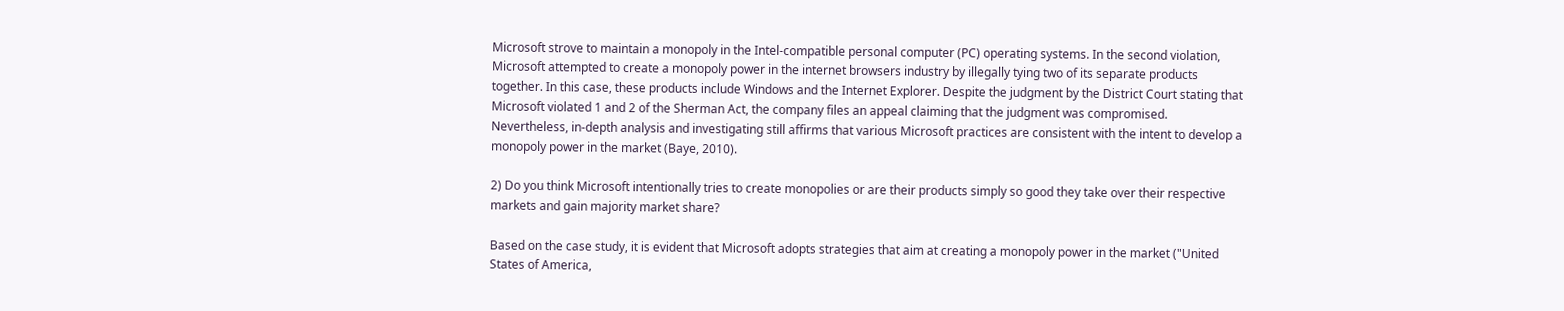Microsoft strove to maintain a monopoly in the Intel-compatible personal computer (PC) operating systems. In the second violation, Microsoft attempted to create a monopoly power in the internet browsers industry by illegally tying two of its separate products together. In this case, these products include Windows and the Internet Explorer. Despite the judgment by the District Court stating that Microsoft violated 1 and 2 of the Sherman Act, the company files an appeal claiming that the judgment was compromised. Nevertheless, in-depth analysis and investigating still affirms that various Microsoft practices are consistent with the intent to develop a monopoly power in the market (Baye, 2010).

2) Do you think Microsoft intentionally tries to create monopolies or are their products simply so good they take over their respective markets and gain majority market share?

Based on the case study, it is evident that Microsoft adopts strategies that aim at creating a monopoly power in the market ("United States of America,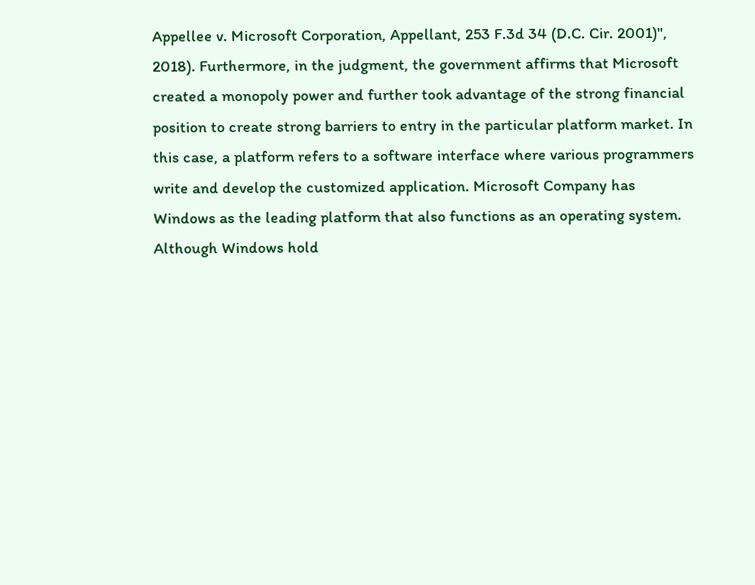Appellee v. Microsoft Corporation, Appellant, 253 F.3d 34 (D.C. Cir. 2001)", 2018). Furthermore, in the judgment, the government affirms that Microsoft created a monopoly power and further took advantage of the strong financial position to create strong barriers to entry in the particular platform market. In this case, a platform refers to a software interface where various programmers write and develop the customized application. Microsoft Company has Windows as the leading platform that also functions as an operating system. Although Windows hold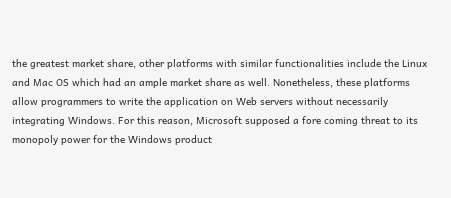the greatest market share, other platforms with similar functionalities include the Linux and Mac OS which had an ample market share as well. Nonetheless, these platforms allow programmers to write the application on Web servers without necessarily integrating Windows. For this reason, Microsoft supposed a fore coming threat to its monopoly power for the Windows product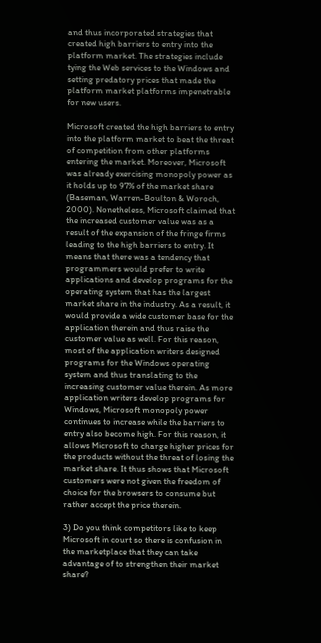and thus incorporated strategies that created high barriers to entry into the platform market. The strategies include tying the Web services to the Windows and setting predatory prices that made the platform market platforms impenetrable for new users.

Microsoft created the high barriers to entry into the platform market to beat the threat of competition from other platforms entering the market. Moreover, Microsoft was already exercising monopoly power as it holds up to 97% of the market share (Baseman, Warren-Boulton & Woroch, 2000). Nonetheless, Microsoft claimed that the increased customer value was as a result of the expansion of the fringe firms leading to the high barriers to entry. It means that there was a tendency that programmers would prefer to write applications and develop programs for the operating system that has the largest market share in the industry. As a result, it would provide a wide customer base for the application therein and thus raise the customer value as well. For this reason, most of the application writers designed programs for the Windows operating system and thus translating to the increasing customer value therein. As more application writers develop programs for Windows, Microsoft monopoly power continues to increase while the barriers to entry also become high. For this reason, it allows Microsoft to charge higher prices for the products without the threat of losing the market share. It thus shows that Microsoft customers were not given the freedom of choice for the browsers to consume but rather accept the price therein.

3) Do you think competitors like to keep Microsoft in court so there is confusion in the marketplace that they can take advantage of to strengthen their market share?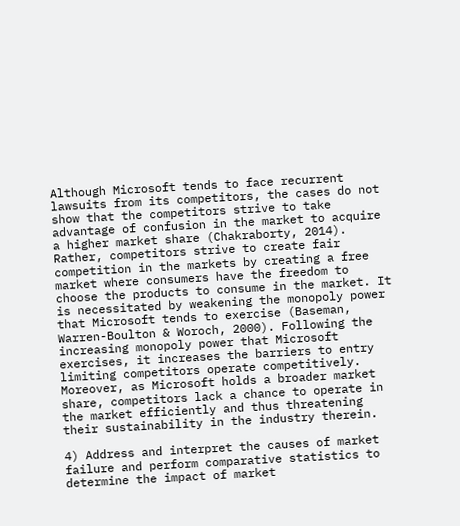Although Microsoft tends to face recurrent lawsuits from its competitors, the cases do not show that the competitors strive to take advantage of confusion in the market to acquire a higher market share (Chakraborty, 2014). Rather, competitors strive to create fair competition in the markets by creating a free market where consumers have the freedom to choose the products to consume in the market. It is necessitated by weakening the monopoly power that Microsoft tends to exercise (Baseman, Warren-Boulton & Woroch, 2000). Following the increasing monopoly power that Microsoft exercises, it increases the barriers to entry limiting competitors operate competitively. Moreover, as Microsoft holds a broader market share, competitors lack a chance to operate in the market efficiently and thus threatening their sustainability in the industry therein.

4) Address and interpret the causes of market failure and perform comparative statistics to determine the impact of market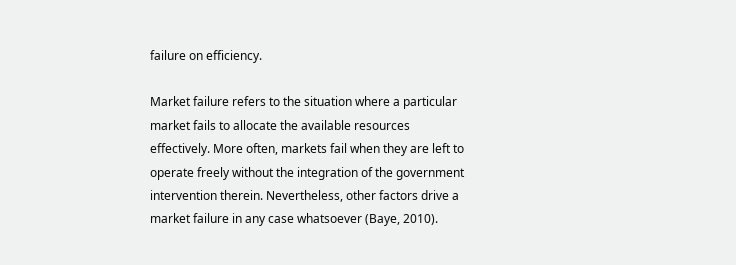failure on efficiency.

Market failure refers to the situation where a particular market fails to allocate the available resources effectively. More often, markets fail when they are left to operate freely without the integration of the government intervention therein. Nevertheless, other factors drive a market failure in any case whatsoever (Baye, 2010).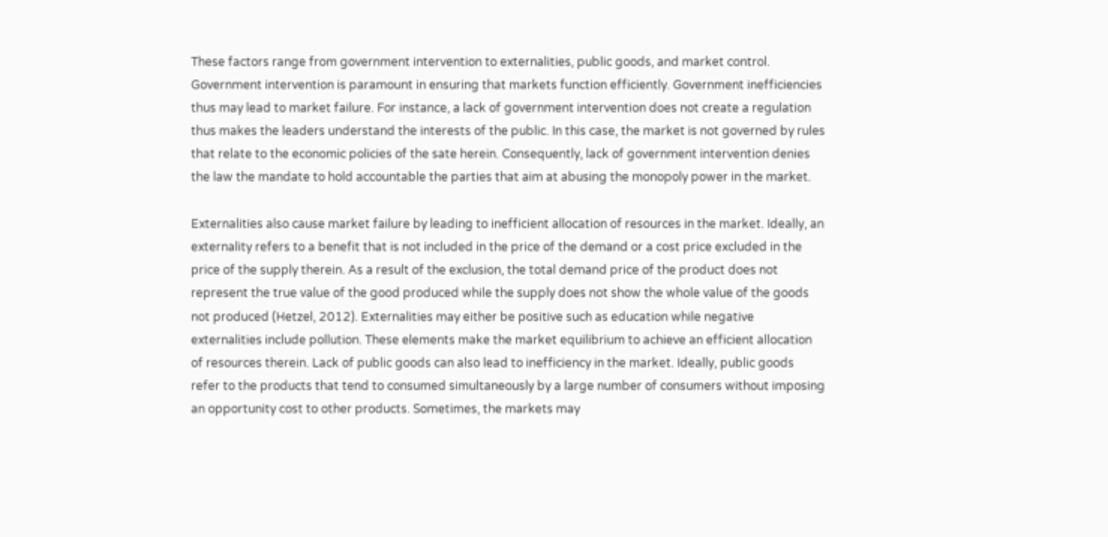These factors range from government intervention to externalities, public goods, and market control. Government intervention is paramount in ensuring that markets function efficiently. Government inefficiencies thus may lead to market failure. For instance, a lack of government intervention does not create a regulation thus makes the leaders understand the interests of the public. In this case, the market is not governed by rules that relate to the economic policies of the sate herein. Consequently, lack of government intervention denies the law the mandate to hold accountable the parties that aim at abusing the monopoly power in the market.

Externalities also cause market failure by leading to inefficient allocation of resources in the market. Ideally, an externality refers to a benefit that is not included in the price of the demand or a cost price excluded in the price of the supply therein. As a result of the exclusion, the total demand price of the product does not represent the true value of the good produced while the supply does not show the whole value of the goods not produced (Hetzel, 2012). Externalities may either be positive such as education while negative externalities include pollution. These elements make the market equilibrium to achieve an efficient allocation of resources therein. Lack of public goods can also lead to inefficiency in the market. Ideally, public goods refer to the products that tend to consumed simultaneously by a large number of consumers without imposing an opportunity cost to other products. Sometimes, the markets may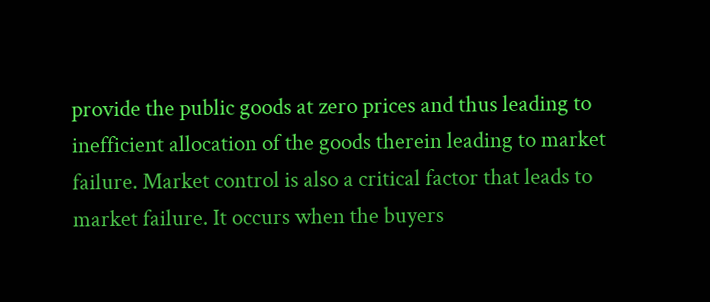provide the public goods at zero prices and thus leading to inefficient allocation of the goods therein leading to market failure. Market control is also a critical factor that leads to market failure. It occurs when the buyers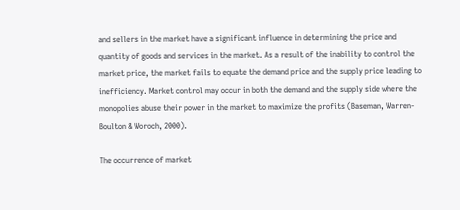and sellers in the market have a significant influence in determining the price and quantity of goods and services in the market. As a result of the inability to control the market price, the market fails to equate the demand price and the supply price leading to inefficiency. Market control may occur in both the demand and the supply side where the monopolies abuse their power in the market to maximize the profits (Baseman, Warren-Boulton & Woroch, 2000).

The occurrence of market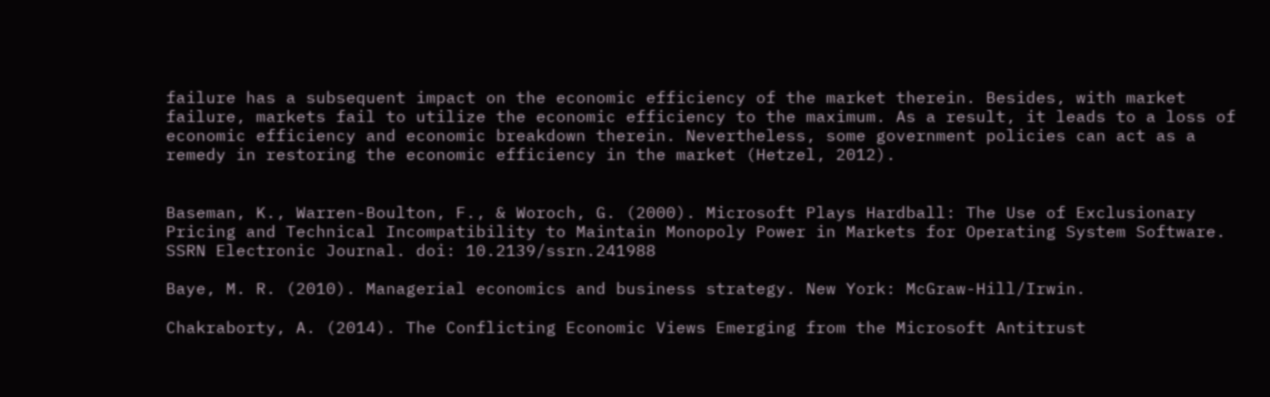failure has a subsequent impact on the economic efficiency of the market therein. Besides, with market failure, markets fail to utilize the economic efficiency to the maximum. As a result, it leads to a loss of economic efficiency and economic breakdown therein. Nevertheless, some government policies can act as a remedy in restoring the economic efficiency in the market (Hetzel, 2012).


Baseman, K., Warren-Boulton, F., & Woroch, G. (2000). Microsoft Plays Hardball: The Use of Exclusionary Pricing and Technical Incompatibility to Maintain Monopoly Power in Markets for Operating System Software. SSRN Electronic Journal. doi: 10.2139/ssrn.241988

Baye, M. R. (2010). Managerial economics and business strategy. New York: McGraw-Hill/Irwin.

Chakraborty, A. (2014). The Conflicting Economic Views Emerging from the Microsoft Antitrust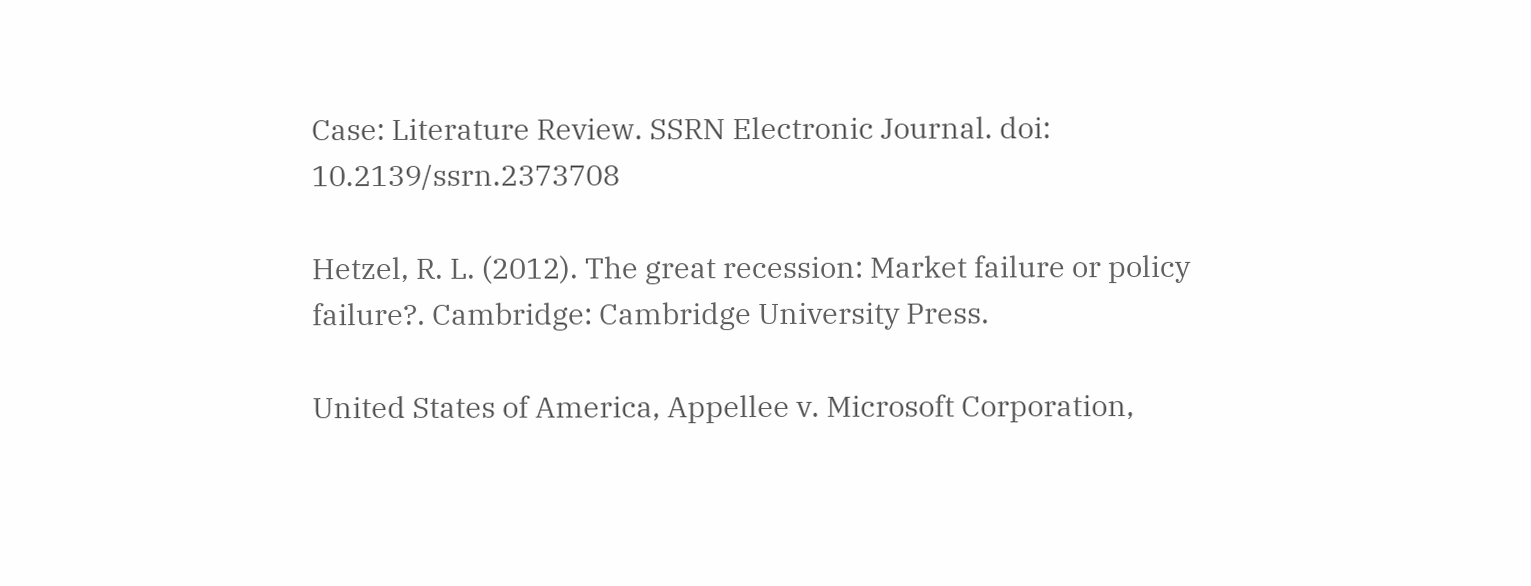Case: Literature Review. SSRN Electronic Journal. doi: 10.2139/ssrn.2373708

Hetzel, R. L. (2012). The great recession: Market failure or policy failure?. Cambridge: Cambridge University Press.

United States of America, Appellee v. Microsoft Corporation,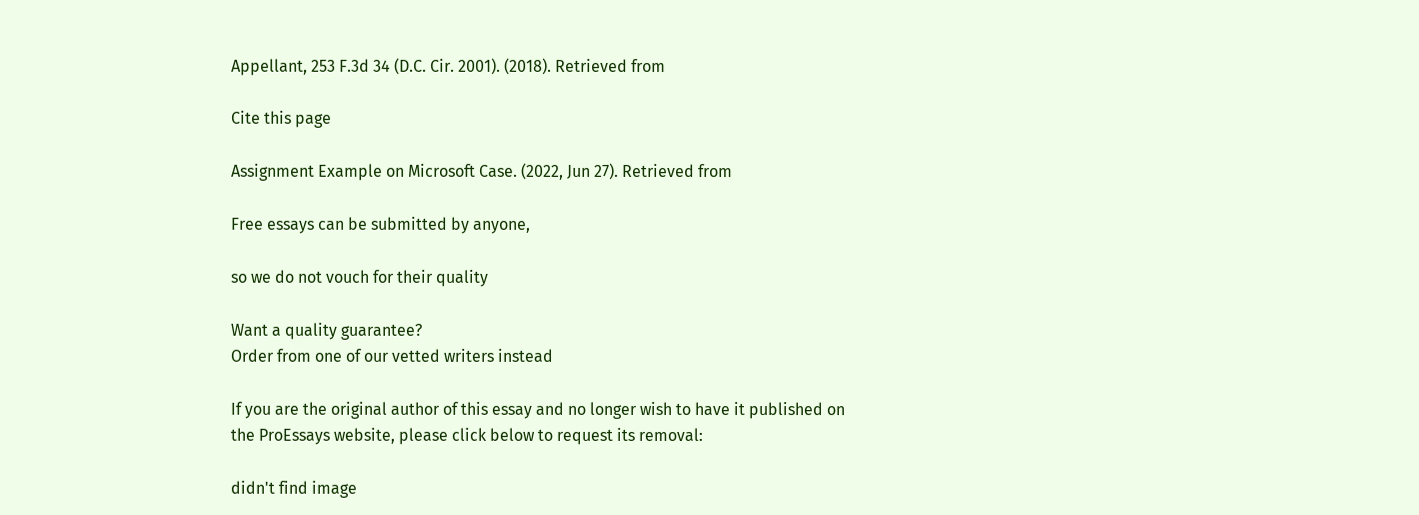Appellant, 253 F.3d 34 (D.C. Cir. 2001). (2018). Retrieved from

Cite this page

Assignment Example on Microsoft Case. (2022, Jun 27). Retrieved from

Free essays can be submitted by anyone,

so we do not vouch for their quality

Want a quality guarantee?
Order from one of our vetted writers instead

If you are the original author of this essay and no longer wish to have it published on the ProEssays website, please click below to request its removal:

didn't find image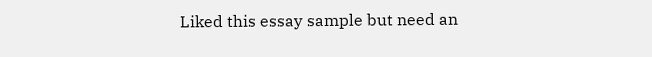Liked this essay sample but need an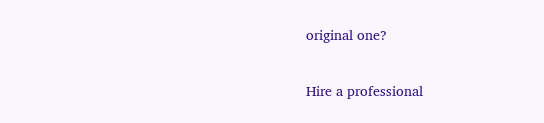original one?

Hire a professional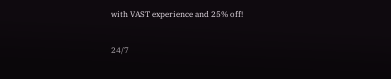with VAST experience and 25% off!

24/7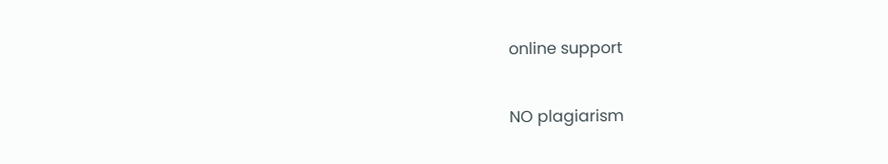online support

NO plagiarism